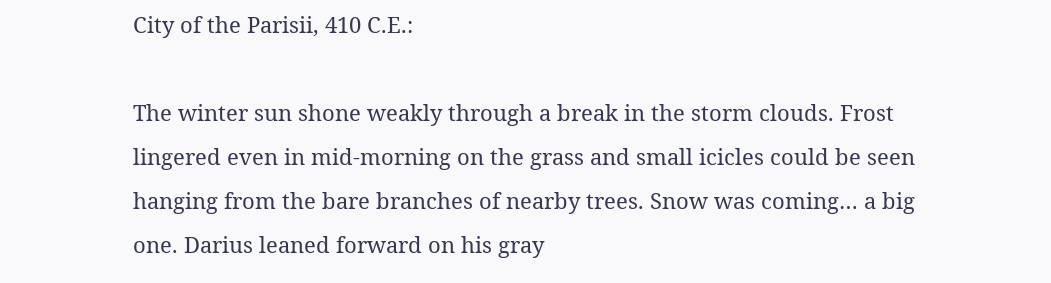City of the Parisii, 410 C.E.:

The winter sun shone weakly through a break in the storm clouds. Frost lingered even in mid-morning on the grass and small icicles could be seen hanging from the bare branches of nearby trees. Snow was coming… a big one. Darius leaned forward on his gray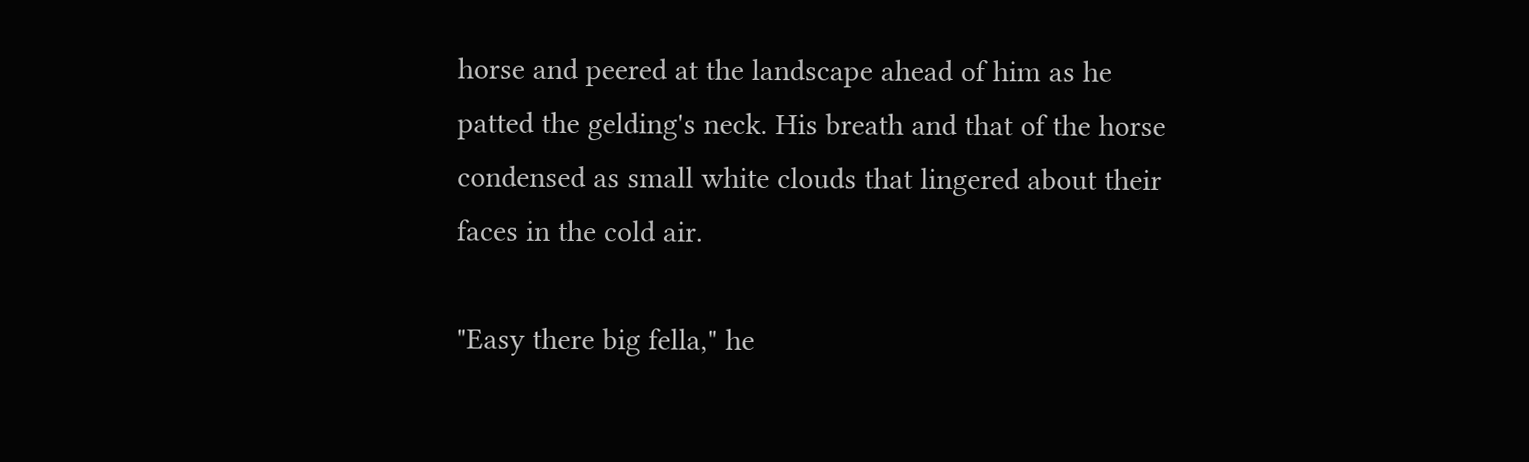horse and peered at the landscape ahead of him as he patted the gelding's neck. His breath and that of the horse condensed as small white clouds that lingered about their faces in the cold air.

"Easy there big fella," he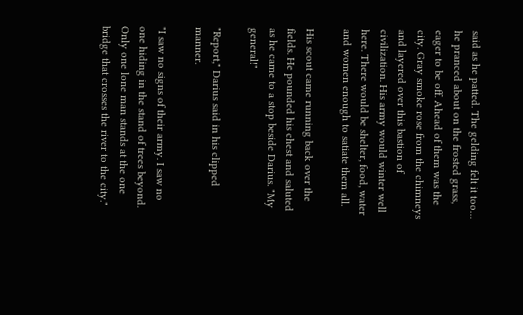said as he patted. The gelding felt it too… he pranced about on the frosted grass, eager to be off. Ahead of them was the city. Gray smoke rose from the chimneys and layered over this bastion of civilization. His army would winter well here. There would be shelter, food, water and women enough to satiate them all.

His scout came running back over the fields. He pounded his chest and saluted as he came to a stop beside Darius. "My general!"

"Report," Darius said in his clipped manner.

"I saw no signs of their army. I saw no one hiding in the stand of trees beyond. Only one lone man stands at the one bridge that crosses the river to the city."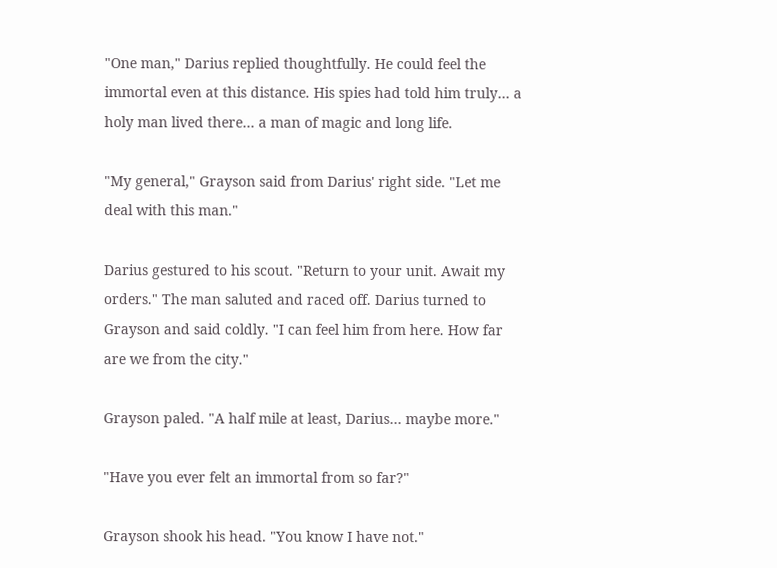"One man," Darius replied thoughtfully. He could feel the immortal even at this distance. His spies had told him truly… a holy man lived there… a man of magic and long life.

"My general," Grayson said from Darius' right side. "Let me deal with this man."

Darius gestured to his scout. "Return to your unit. Await my orders." The man saluted and raced off. Darius turned to Grayson and said coldly. "I can feel him from here. How far are we from the city."

Grayson paled. "A half mile at least, Darius… maybe more."

"Have you ever felt an immortal from so far?"

Grayson shook his head. "You know I have not."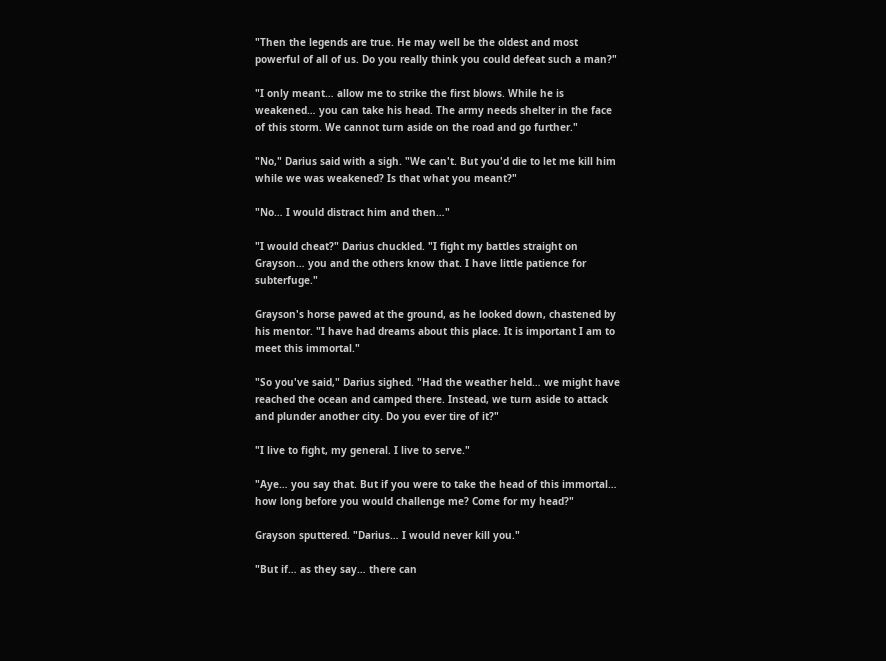"Then the legends are true. He may well be the oldest and most powerful of all of us. Do you really think you could defeat such a man?"

"I only meant… allow me to strike the first blows. While he is weakened… you can take his head. The army needs shelter in the face of this storm. We cannot turn aside on the road and go further."

"No," Darius said with a sigh. "We can't. But you'd die to let me kill him while we was weakened? Is that what you meant?"

"No… I would distract him and then…"

"I would cheat?" Darius chuckled. "I fight my battles straight on Grayson… you and the others know that. I have little patience for subterfuge."

Grayson's horse pawed at the ground, as he looked down, chastened by his mentor. "I have had dreams about this place. It is important I am to meet this immortal."

"So you've said," Darius sighed. "Had the weather held… we might have reached the ocean and camped there. Instead, we turn aside to attack and plunder another city. Do you ever tire of it?"

"I live to fight, my general. I live to serve."

"Aye… you say that. But if you were to take the head of this immortal… how long before you would challenge me? Come for my head?"

Grayson sputtered. "Darius… I would never kill you."

"But if… as they say… there can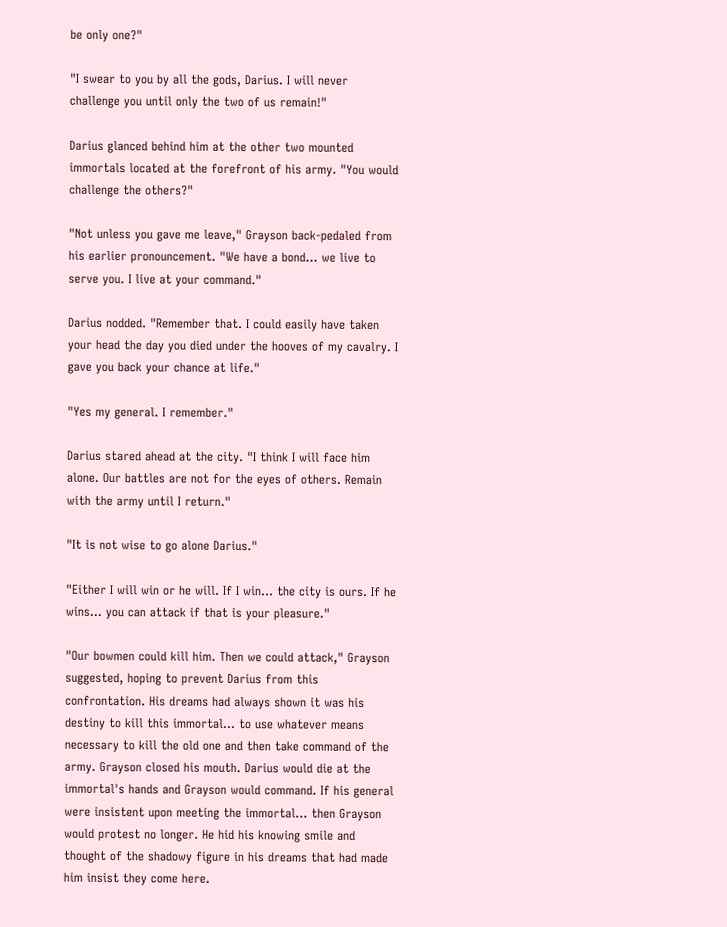be only one?"

"I swear to you by all the gods, Darius. I will never challenge you until only the two of us remain!"

Darius glanced behind him at the other two mounted immortals located at the forefront of his army. "You would challenge the others?"

"Not unless you gave me leave," Grayson back-pedaled from his earlier pronouncement. "We have a bond… we live to serve you. I live at your command."

Darius nodded. "Remember that. I could easily have taken your head the day you died under the hooves of my cavalry. I gave you back your chance at life."

"Yes my general. I remember."

Darius stared ahead at the city. "I think I will face him alone. Our battles are not for the eyes of others. Remain with the army until I return."

"It is not wise to go alone Darius."

"Either I will win or he will. If I win… the city is ours. If he wins… you can attack if that is your pleasure."

"Our bowmen could kill him. Then we could attack," Grayson suggested, hoping to prevent Darius from this confrontation. His dreams had always shown it was his destiny to kill this immortal… to use whatever means necessary to kill the old one and then take command of the army. Grayson closed his mouth. Darius would die at the immortal's hands and Grayson would command. If his general were insistent upon meeting the immortal… then Grayson would protest no longer. He hid his knowing smile and thought of the shadowy figure in his dreams that had made him insist they come here.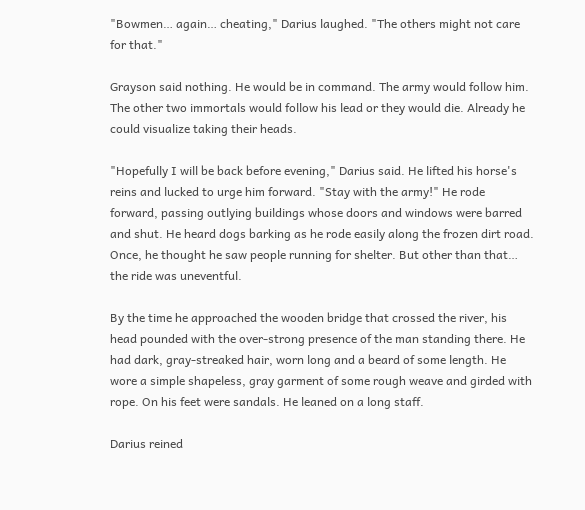"Bowmen… again… cheating," Darius laughed. "The others might not care for that."

Grayson said nothing. He would be in command. The army would follow him. The other two immortals would follow his lead or they would die. Already he could visualize taking their heads.

"Hopefully I will be back before evening," Darius said. He lifted his horse's reins and lucked to urge him forward. "Stay with the army!" He rode forward, passing outlying buildings whose doors and windows were barred and shut. He heard dogs barking as he rode easily along the frozen dirt road. Once, he thought he saw people running for shelter. But other than that… the ride was uneventful.

By the time he approached the wooden bridge that crossed the river, his head pounded with the over-strong presence of the man standing there. He had dark, gray-streaked hair, worn long and a beard of some length. He wore a simple shapeless, gray garment of some rough weave and girded with rope. On his feet were sandals. He leaned on a long staff.

Darius reined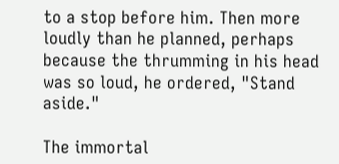to a stop before him. Then more loudly than he planned, perhaps because the thrumming in his head was so loud, he ordered, "Stand aside."

The immortal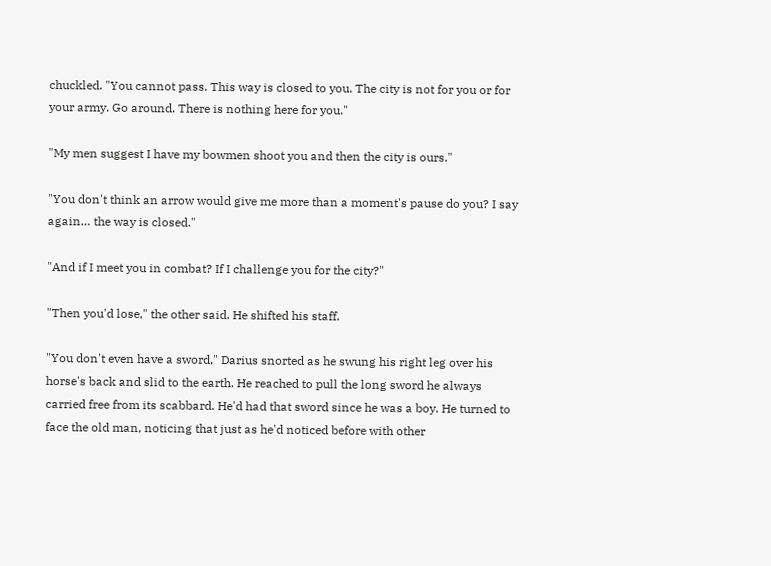chuckled. "You cannot pass. This way is closed to you. The city is not for you or for your army. Go around. There is nothing here for you."

"My men suggest I have my bowmen shoot you and then the city is ours."

"You don't think an arrow would give me more than a moment's pause do you? I say again… the way is closed."

"And if I meet you in combat? If I challenge you for the city?"

"Then you'd lose," the other said. He shifted his staff.

"You don't even have a sword," Darius snorted as he swung his right leg over his horse's back and slid to the earth. He reached to pull the long sword he always carried free from its scabbard. He'd had that sword since he was a boy. He turned to face the old man, noticing that just as he'd noticed before with other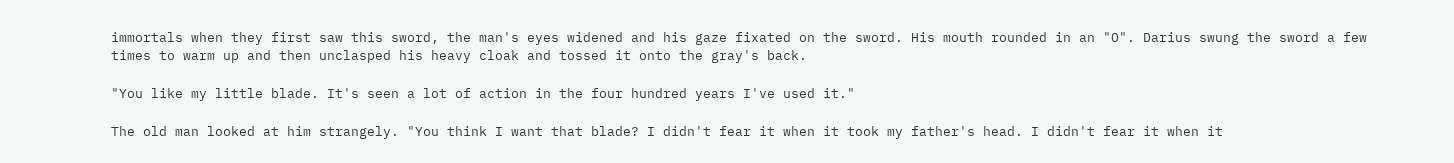immortals when they first saw this sword, the man's eyes widened and his gaze fixated on the sword. His mouth rounded in an "O". Darius swung the sword a few times to warm up and then unclasped his heavy cloak and tossed it onto the gray's back.

"You like my little blade. It's seen a lot of action in the four hundred years I've used it."

The old man looked at him strangely. "You think I want that blade? I didn't fear it when it took my father's head. I didn't fear it when it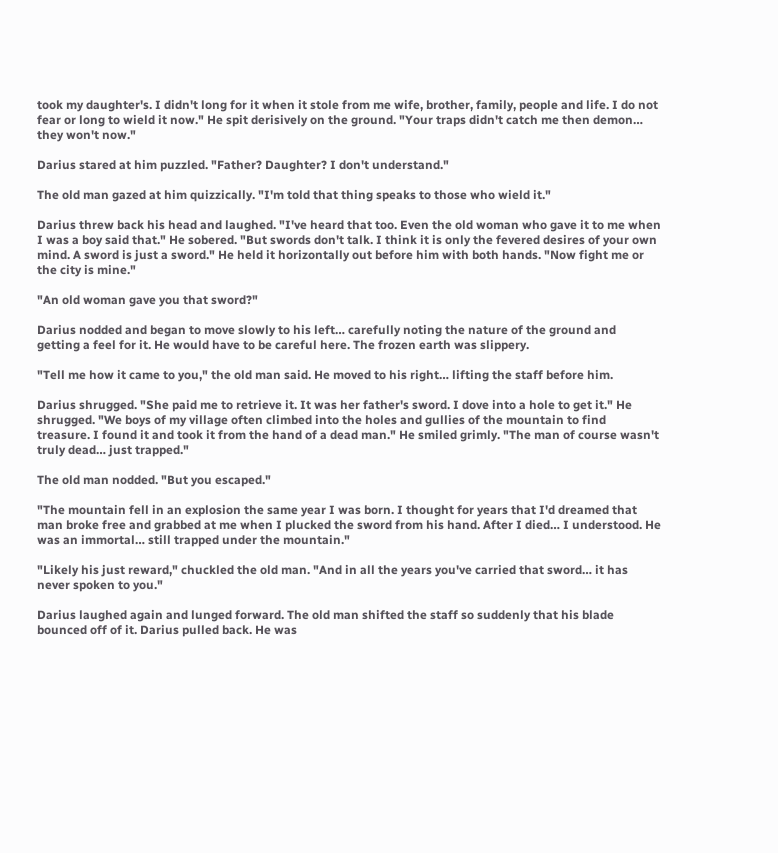took my daughter's. I didn't long for it when it stole from me wife, brother, family, people and life. I do not fear or long to wield it now." He spit derisively on the ground. "Your traps didn't catch me then demon… they won't now."

Darius stared at him puzzled. "Father? Daughter? I don't understand."

The old man gazed at him quizzically. "I'm told that thing speaks to those who wield it."

Darius threw back his head and laughed. "I've heard that too. Even the old woman who gave it to me when I was a boy said that." He sobered. "But swords don't talk. I think it is only the fevered desires of your own mind. A sword is just a sword." He held it horizontally out before him with both hands. "Now fight me or the city is mine."

"An old woman gave you that sword?"

Darius nodded and began to move slowly to his left… carefully noting the nature of the ground and getting a feel for it. He would have to be careful here. The frozen earth was slippery.

"Tell me how it came to you," the old man said. He moved to his right… lifting the staff before him.

Darius shrugged. "She paid me to retrieve it. It was her father's sword. I dove into a hole to get it." He shrugged. "We boys of my village often climbed into the holes and gullies of the mountain to find treasure. I found it and took it from the hand of a dead man." He smiled grimly. "The man of course wasn't truly dead… just trapped."

The old man nodded. "But you escaped."

"The mountain fell in an explosion the same year I was born. I thought for years that I'd dreamed that man broke free and grabbed at me when I plucked the sword from his hand. After I died… I understood. He was an immortal… still trapped under the mountain."

"Likely his just reward," chuckled the old man. "And in all the years you've carried that sword… it has never spoken to you."

Darius laughed again and lunged forward. The old man shifted the staff so suddenly that his blade bounced off of it. Darius pulled back. He was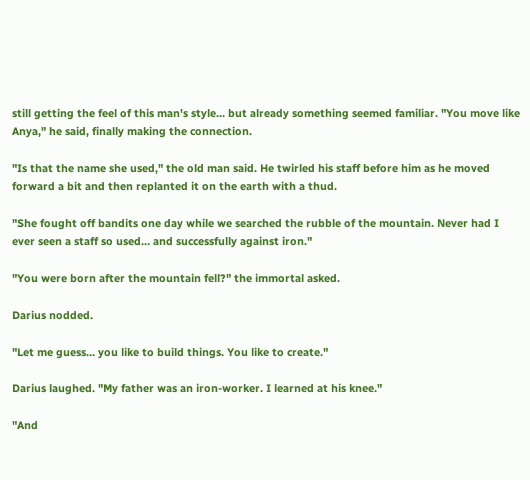still getting the feel of this man's style… but already something seemed familiar. "You move like Anya," he said, finally making the connection.

"Is that the name she used," the old man said. He twirled his staff before him as he moved forward a bit and then replanted it on the earth with a thud.

"She fought off bandits one day while we searched the rubble of the mountain. Never had I ever seen a staff so used… and successfully against iron."

"You were born after the mountain fell?" the immortal asked.

Darius nodded.

"Let me guess… you like to build things. You like to create."

Darius laughed. "My father was an iron-worker. I learned at his knee."

"And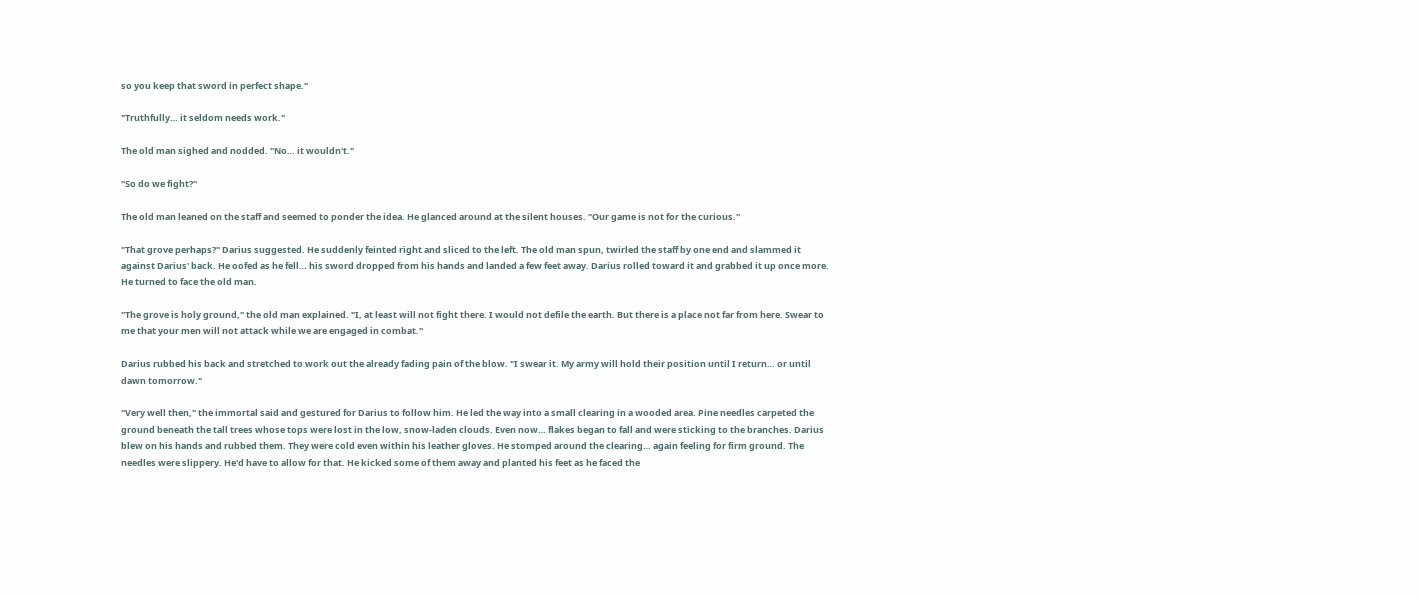so you keep that sword in perfect shape."

"Truthfully… it seldom needs work."

The old man sighed and nodded. "No… it wouldn't."

"So do we fight?"

The old man leaned on the staff and seemed to ponder the idea. He glanced around at the silent houses. "Our game is not for the curious."

"That grove perhaps?" Darius suggested. He suddenly feinted right and sliced to the left. The old man spun, twirled the staff by one end and slammed it against Darius' back. He oofed as he fell… his sword dropped from his hands and landed a few feet away. Darius rolled toward it and grabbed it up once more. He turned to face the old man.

"The grove is holy ground," the old man explained. "I, at least will not fight there. I would not defile the earth. But there is a place not far from here. Swear to me that your men will not attack while we are engaged in combat."

Darius rubbed his back and stretched to work out the already fading pain of the blow. "I swear it. My army will hold their position until I return… or until dawn tomorrow."

"Very well then," the immortal said and gestured for Darius to follow him. He led the way into a small clearing in a wooded area. Pine needles carpeted the ground beneath the tall trees whose tops were lost in the low, snow-laden clouds. Even now… flakes began to fall and were sticking to the branches. Darius blew on his hands and rubbed them. They were cold even within his leather gloves. He stomped around the clearing… again feeling for firm ground. The needles were slippery. He'd have to allow for that. He kicked some of them away and planted his feet as he faced the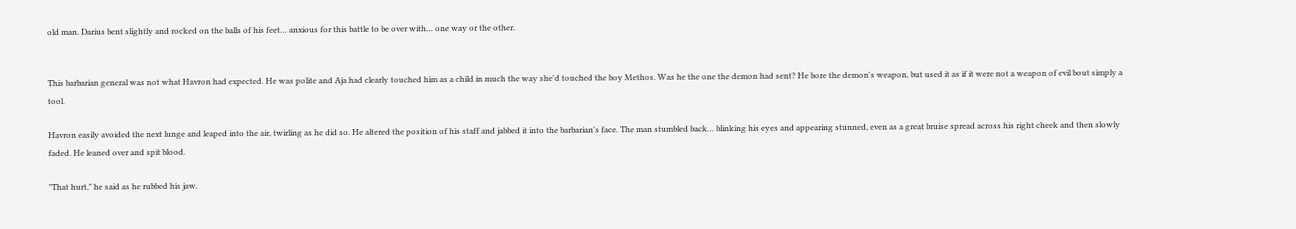old man. Darius bent slightly and rocked on the balls of his feet… anxious for this battle to be over with… one way or the other.


This barbarian general was not what Havron had expected. He was polite and Aja had clearly touched him as a child in much the way she'd touched the boy Methos. Was he the one the demon had sent? He bore the demon's weapon, but used it as if it were not a weapon of evil bout simply a tool.

Havron easily avoided the next lunge and leaped into the air, twirling as he did so. He altered the position of his staff and jabbed it into the barbarian's face. The man stumbled back… blinking his eyes and appearing stunned, even as a great bruise spread across his right cheek and then slowly faded. He leaned over and spit blood.

"That hurt," he said as he rubbed his jaw.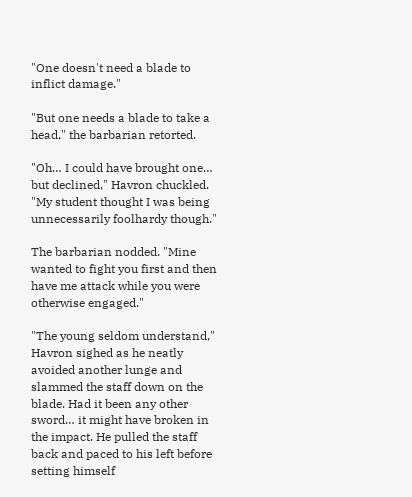"One doesn't need a blade to inflict damage."

"But one needs a blade to take a head," the barbarian retorted.

"Oh… I could have brought one… but declined," Havron chuckled. "My student thought I was being unnecessarily foolhardy though."

The barbarian nodded. "Mine wanted to fight you first and then have me attack while you were otherwise engaged."

"The young seldom understand," Havron sighed as he neatly avoided another lunge and slammed the staff down on the blade. Had it been any other sword… it might have broken in the impact. He pulled the staff back and paced to his left before setting himself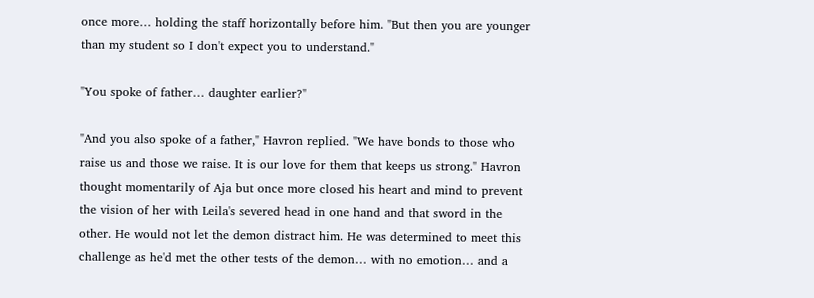once more… holding the staff horizontally before him. "But then you are younger than my student so I don't expect you to understand."

"You spoke of father… daughter earlier?"

"And you also spoke of a father," Havron replied. "We have bonds to those who raise us and those we raise. It is our love for them that keeps us strong." Havron thought momentarily of Aja but once more closed his heart and mind to prevent the vision of her with Leila's severed head in one hand and that sword in the other. He would not let the demon distract him. He was determined to meet this challenge as he'd met the other tests of the demon… with no emotion… and a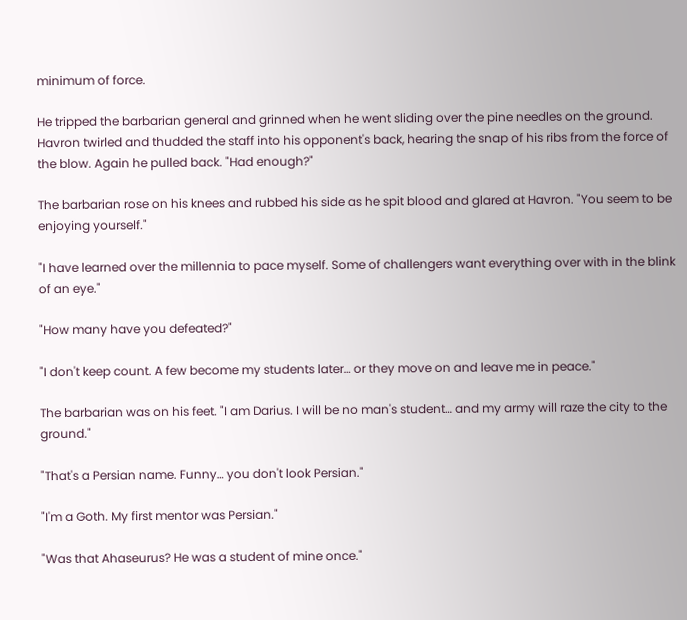minimum of force.

He tripped the barbarian general and grinned when he went sliding over the pine needles on the ground. Havron twirled and thudded the staff into his opponent's back, hearing the snap of his ribs from the force of the blow. Again he pulled back. "Had enough?"

The barbarian rose on his knees and rubbed his side as he spit blood and glared at Havron. "You seem to be enjoying yourself."

"I have learned over the millennia to pace myself. Some of challengers want everything over with in the blink of an eye."

"How many have you defeated?"

"I don't keep count. A few become my students later… or they move on and leave me in peace."

The barbarian was on his feet. "I am Darius. I will be no man's student… and my army will raze the city to the ground."

"That's a Persian name. Funny… you don't look Persian."

"I'm a Goth. My first mentor was Persian."

"Was that Ahaseurus? He was a student of mine once."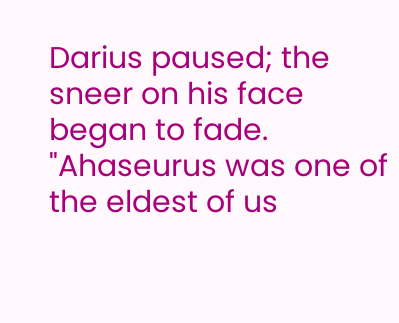Darius paused; the sneer on his face began to fade. "Ahaseurus was one of the eldest of us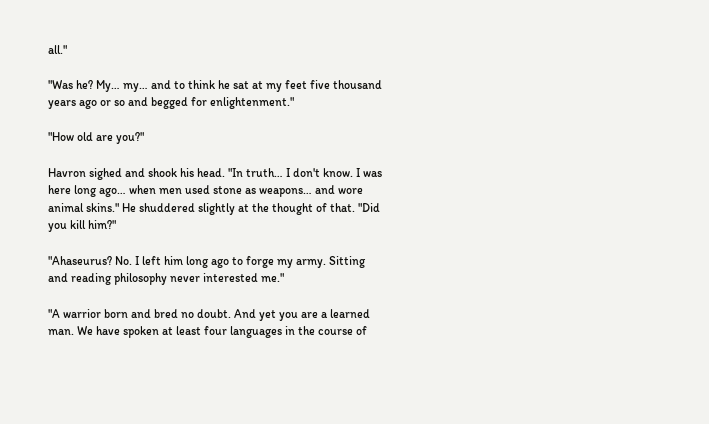all."

"Was he? My… my… and to think he sat at my feet five thousand years ago or so and begged for enlightenment."

"How old are you?"

Havron sighed and shook his head. "In truth… I don't know. I was here long ago… when men used stone as weapons… and wore animal skins." He shuddered slightly at the thought of that. "Did you kill him?"

"Ahaseurus? No. I left him long ago to forge my army. Sitting and reading philosophy never interested me."

"A warrior born and bred no doubt. And yet you are a learned man. We have spoken at least four languages in the course of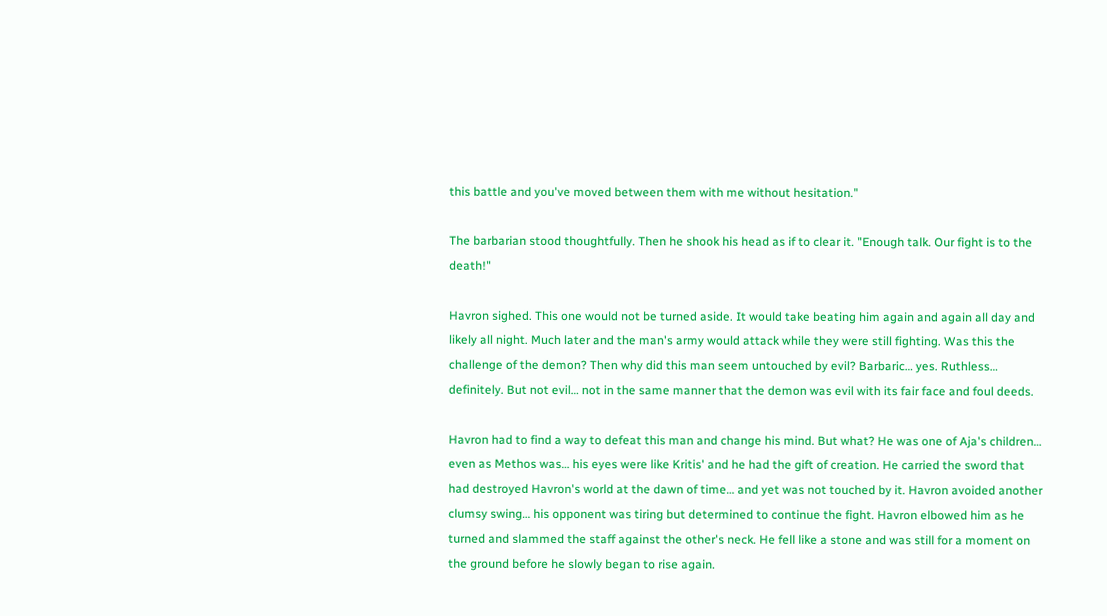this battle and you've moved between them with me without hesitation."

The barbarian stood thoughtfully. Then he shook his head as if to clear it. "Enough talk. Our fight is to the death!"

Havron sighed. This one would not be turned aside. It would take beating him again and again all day and likely all night. Much later and the man's army would attack while they were still fighting. Was this the challenge of the demon? Then why did this man seem untouched by evil? Barbaric… yes. Ruthless… definitely. But not evil… not in the same manner that the demon was evil with its fair face and foul deeds.

Havron had to find a way to defeat this man and change his mind. But what? He was one of Aja's children… even as Methos was… his eyes were like Kritis' and he had the gift of creation. He carried the sword that had destroyed Havron's world at the dawn of time… and yet was not touched by it. Havron avoided another clumsy swing… his opponent was tiring but determined to continue the fight. Havron elbowed him as he turned and slammed the staff against the other's neck. He fell like a stone and was still for a moment on the ground before he slowly began to rise again.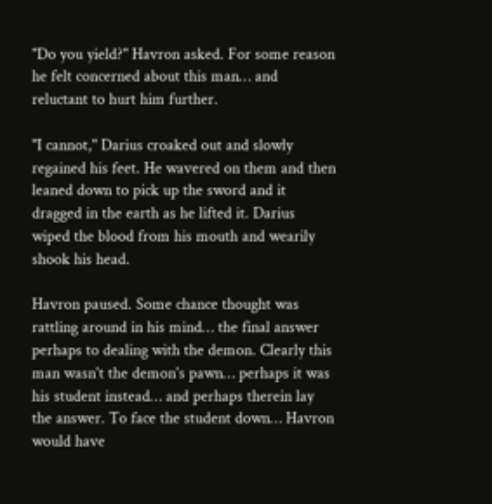"Do you yield?" Havron asked. For some reason he felt concerned about this man… and reluctant to hurt him further.

"I cannot," Darius croaked out and slowly regained his feet. He wavered on them and then leaned down to pick up the sword and it dragged in the earth as he lifted it. Darius wiped the blood from his mouth and wearily shook his head.

Havron paused. Some chance thought was rattling around in his mind… the final answer perhaps to dealing with the demon. Clearly this man wasn't the demon's pawn… perhaps it was his student instead… and perhaps therein lay the answer. To face the student down… Havron would have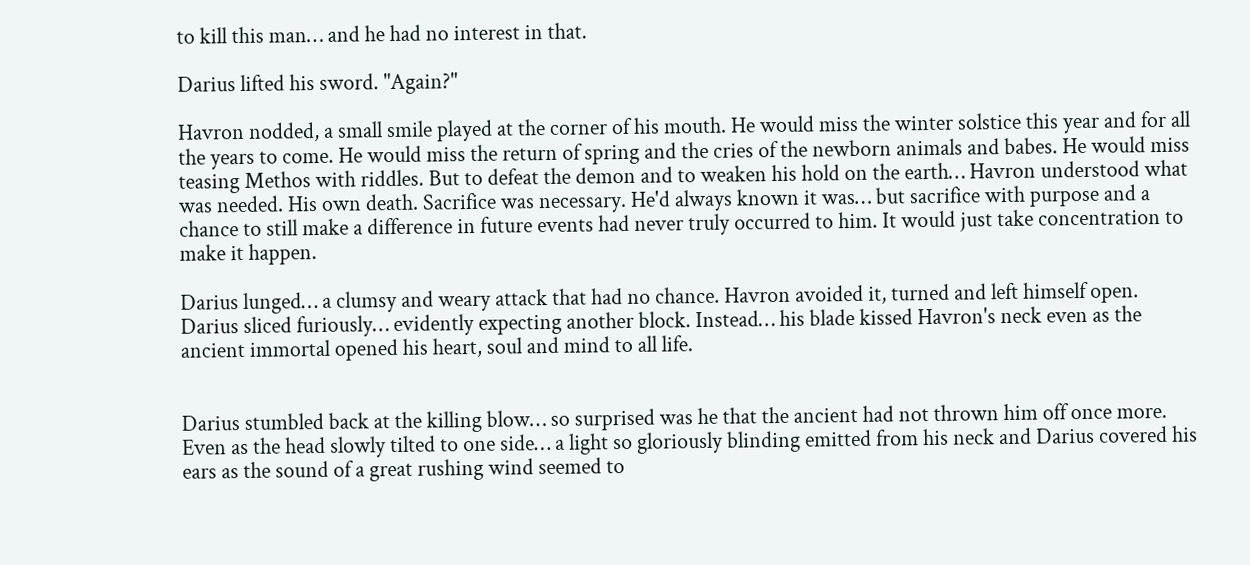to kill this man… and he had no interest in that.

Darius lifted his sword. "Again?"

Havron nodded, a small smile played at the corner of his mouth. He would miss the winter solstice this year and for all the years to come. He would miss the return of spring and the cries of the newborn animals and babes. He would miss teasing Methos with riddles. But to defeat the demon and to weaken his hold on the earth… Havron understood what was needed. His own death. Sacrifice was necessary. He'd always known it was… but sacrifice with purpose and a chance to still make a difference in future events had never truly occurred to him. It would just take concentration to make it happen.

Darius lunged… a clumsy and weary attack that had no chance. Havron avoided it, turned and left himself open. Darius sliced furiously… evidently expecting another block. Instead… his blade kissed Havron's neck even as the ancient immortal opened his heart, soul and mind to all life.


Darius stumbled back at the killing blow… so surprised was he that the ancient had not thrown him off once more. Even as the head slowly tilted to one side… a light so gloriously blinding emitted from his neck and Darius covered his ears as the sound of a great rushing wind seemed to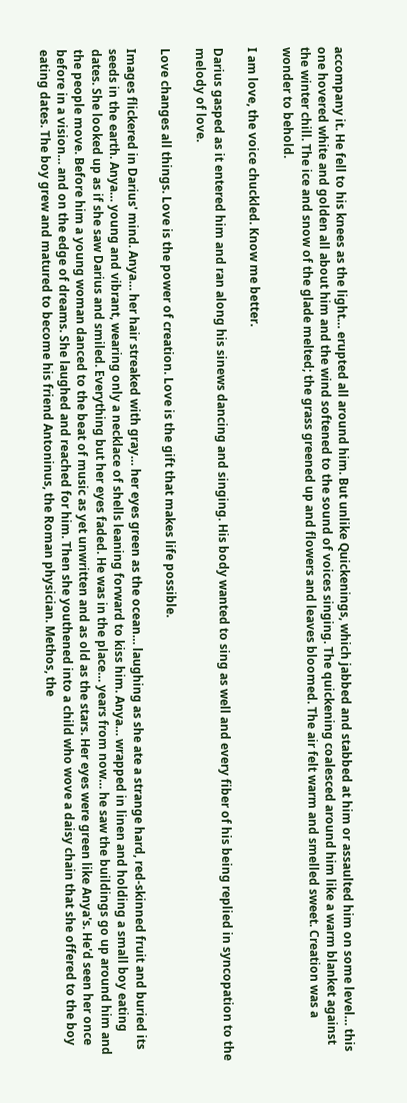accompany it. He fell to his knees as the light… erupted all around him. But unlike Quickenings, which jabbed and stabbed at him or assaulted him on some level… this one hovered white and golden all about him and the wind softened to the sound of voices singing. The quickening coalesced around him like a warm blanket against the winter chill. The ice and snow of the glade melted; the grass greened up and flowers and leaves bloomed. The air felt warm and smelled sweet. Creation was a wonder to behold.

I am love, the voice chuckled. Know me better.

Darius gasped as it entered him and ran along his sinews dancing and singing. His body wanted to sing as well and every fiber of his being replied in syncopation to the melody of love.

Love changes all things. Love is the power of creation. Love is the gift that makes life possible.

Images flickered in Darius' mind. Anya… her hair streaked with gray… her eyes green as the ocean… laughing as she ate a strange hard, red-skinned fruit and buried its seeds in the earth. Anya… young and vibrant, wearing only a necklace of shells leaning forward to kiss him. Anya… wrapped in linen and holding a small boy eating dates. She looked up as if she saw Darius and smiled. Everything but her eyes faded. He was in the place… years from now… he saw the buildings go up around him and the people move. Before him a young woman danced to the beat of music as yet unwritten and as old as the stars. Her eyes were green like Anya's. He'd seen her once before in a vision… and on the edge of dreams. She laughed and reached for him. Then she youthened into a child who wove a daisy chain that she offered to the boy eating dates. The boy grew and matured to become his friend Antoninus, the Roman physician. Methos, the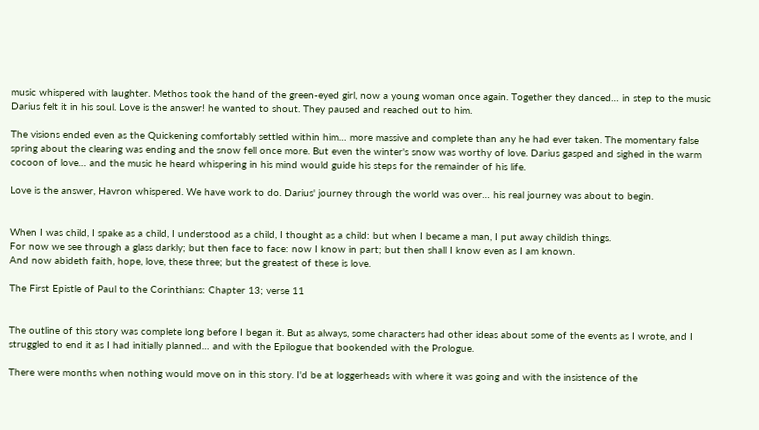music whispered with laughter. Methos took the hand of the green-eyed girl, now a young woman once again. Together they danced… in step to the music Darius felt it in his soul. Love is the answer! he wanted to shout. They paused and reached out to him.

The visions ended even as the Quickening comfortably settled within him… more massive and complete than any he had ever taken. The momentary false spring about the clearing was ending and the snow fell once more. But even the winter's snow was worthy of love. Darius gasped and sighed in the warm cocoon of love… and the music he heard whispering in his mind would guide his steps for the remainder of his life.

Love is the answer, Havron whispered. We have work to do. Darius' journey through the world was over… his real journey was about to begin.


When I was child, I spake as a child, I understood as a child, I thought as a child: but when I became a man, I put away childish things.
For now we see through a glass darkly; but then face to face: now I know in part; but then shall I know even as I am known.
And now abideth faith, hope, love, these three; but the greatest of these is love.

The First Epistle of Paul to the Corinthians: Chapter 13; verse 11


The outline of this story was complete long before I began it. But as always, some characters had other ideas about some of the events as I wrote, and I struggled to end it as I had initially planned… and with the Epilogue that bookended with the Prologue.

There were months when nothing would move on in this story. I'd be at loggerheads with where it was going and with the insistence of the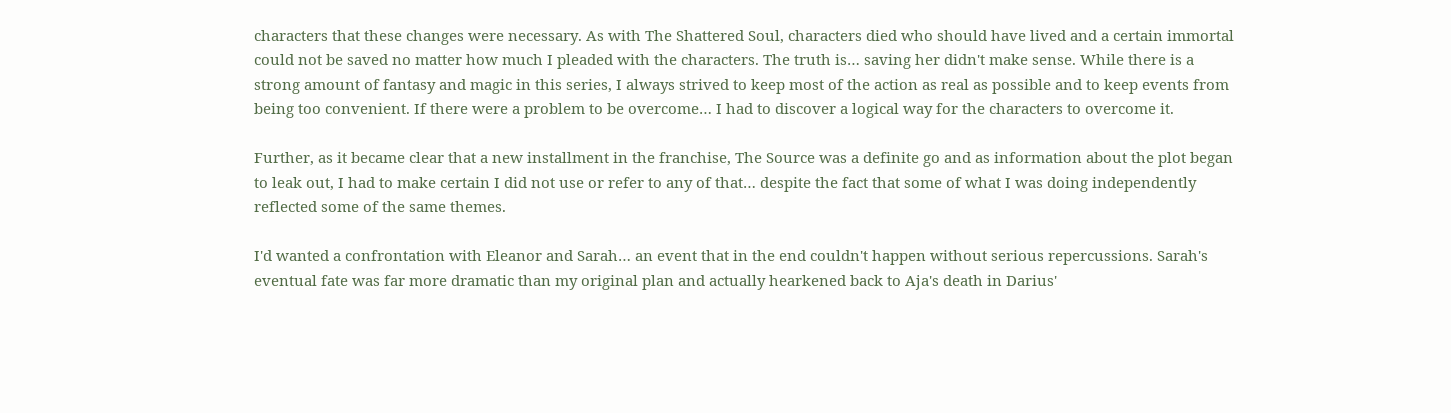characters that these changes were necessary. As with The Shattered Soul, characters died who should have lived and a certain immortal could not be saved no matter how much I pleaded with the characters. The truth is… saving her didn't make sense. While there is a strong amount of fantasy and magic in this series, I always strived to keep most of the action as real as possible and to keep events from being too convenient. If there were a problem to be overcome… I had to discover a logical way for the characters to overcome it.

Further, as it became clear that a new installment in the franchise, The Source was a definite go and as information about the plot began to leak out, I had to make certain I did not use or refer to any of that… despite the fact that some of what I was doing independently reflected some of the same themes.

I'd wanted a confrontation with Eleanor and Sarah… an event that in the end couldn't happen without serious repercussions. Sarah's eventual fate was far more dramatic than my original plan and actually hearkened back to Aja's death in Darius'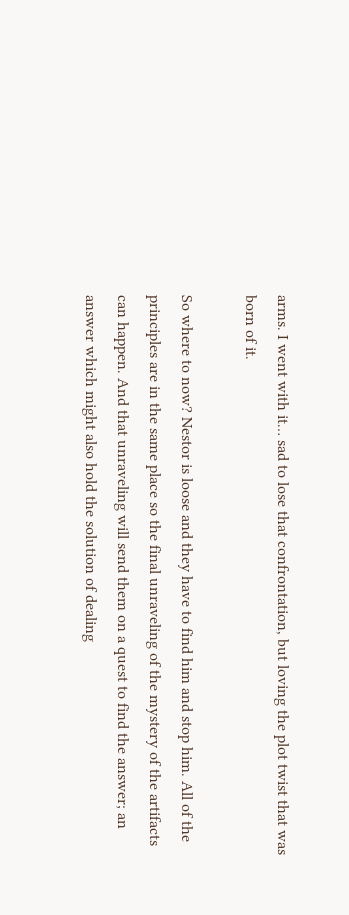arms. I went with it… sad to lose that confrontation, but loving the plot twist that was born of it.

So where to now? Nestor is loose and they have to find him and stop him. All of the principles are in the same place so the final unraveling of the mystery of the artifacts can happen. And that unraveling will send them on a quest to find the answer; an answer which might also hold the solution of dealing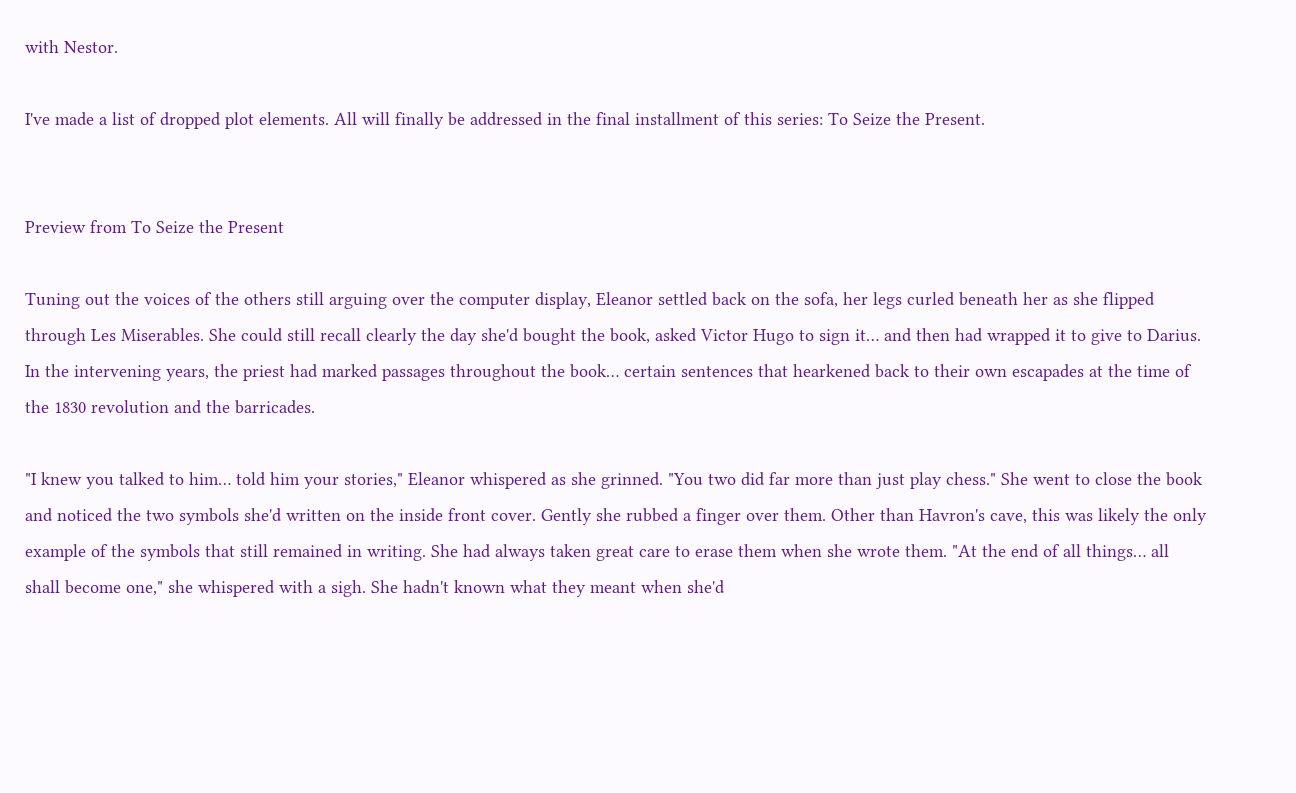with Nestor.

I've made a list of dropped plot elements. All will finally be addressed in the final installment of this series: To Seize the Present.


Preview from To Seize the Present

Tuning out the voices of the others still arguing over the computer display, Eleanor settled back on the sofa, her legs curled beneath her as she flipped through Les Miserables. She could still recall clearly the day she'd bought the book, asked Victor Hugo to sign it… and then had wrapped it to give to Darius. In the intervening years, the priest had marked passages throughout the book… certain sentences that hearkened back to their own escapades at the time of the 1830 revolution and the barricades.

"I knew you talked to him… told him your stories," Eleanor whispered as she grinned. "You two did far more than just play chess." She went to close the book and noticed the two symbols she'd written on the inside front cover. Gently she rubbed a finger over them. Other than Havron's cave, this was likely the only example of the symbols that still remained in writing. She had always taken great care to erase them when she wrote them. "At the end of all things… all shall become one," she whispered with a sigh. She hadn't known what they meant when she'd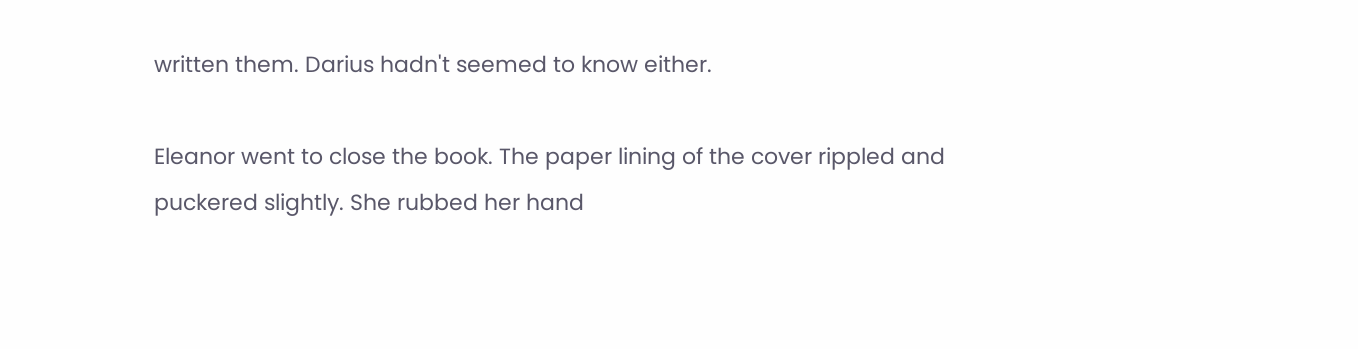written them. Darius hadn't seemed to know either.

Eleanor went to close the book. The paper lining of the cover rippled and puckered slightly. She rubbed her hand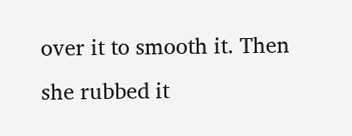over it to smooth it. Then she rubbed it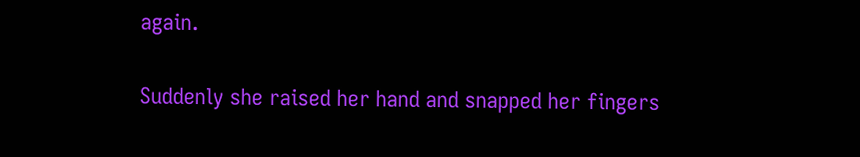again.

Suddenly she raised her hand and snapped her fingers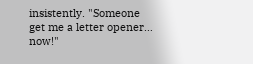insistently. "Someone get me a letter opener… now!"